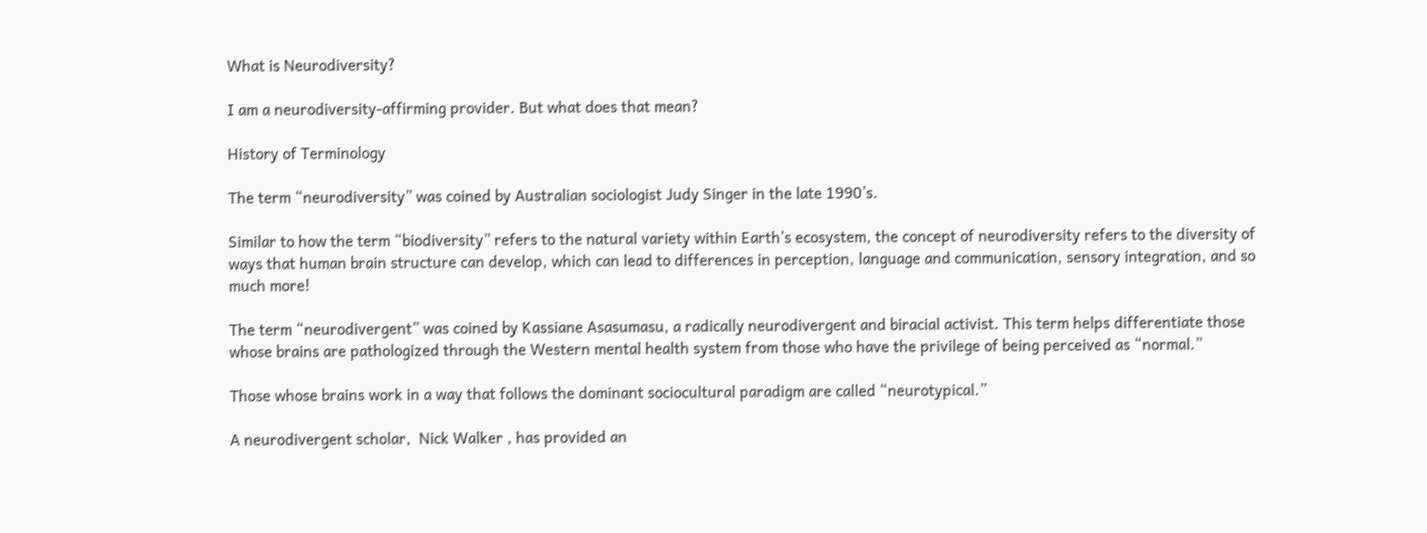What is Neurodiversity?

I am a neurodiversity-affirming provider. But what does that mean?

History of Terminology

The term “neurodiversity” was coined by Australian sociologist Judy Singer in the late 1990’s.

Similar to how the term “biodiversity” refers to the natural variety within Earth’s ecosystem, the concept of neurodiversity refers to the diversity of ways that human brain structure can develop, which can lead to differences in perception, language and communication, sensory integration, and so much more!

The term “neurodivergent” was coined by Kassiane Asasumasu, a radically neurodivergent and biracial activist. This term helps differentiate those whose brains are pathologized through the Western mental health system from those who have the privilege of being perceived as “normal.”

Those whose brains work in a way that follows the dominant sociocultural paradigm are called “neurotypical.”

A neurodivergent scholar,  Nick Walker , has provided an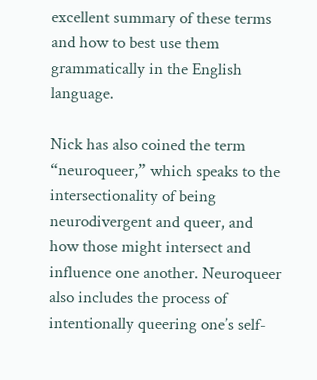excellent summary of these terms and how to best use them grammatically in the English language.

Nick has also coined the term “neuroqueer,” which speaks to the intersectionality of being neurodivergent and queer, and how those might intersect and influence one another. Neuroqueer also includes the process of intentionally queering one’s self-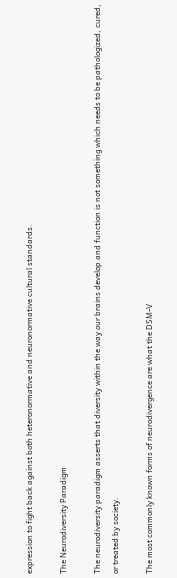expression to fight back against both heteronormative and neuronormative cultural standards.

The Neurodiversity Paradigm

The neurodiversity paradigm asserts that diversity within the way our brains develop and function is not something which needs to be pathologized, cured, or treated by society.

The most commonly known forms of neurodivergence are what the DSM-V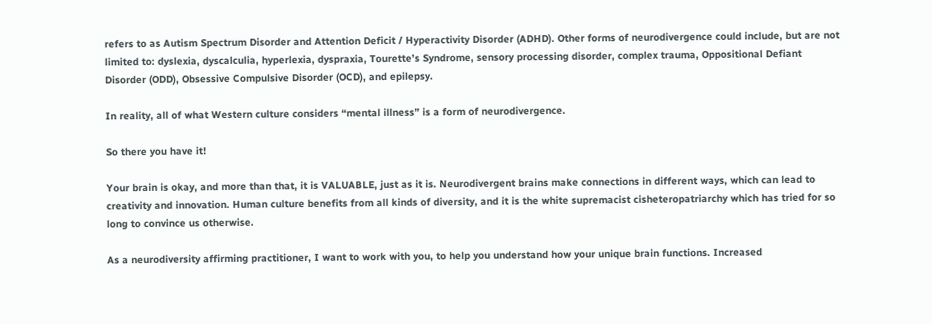refers to as Autism Spectrum Disorder and Attention Deficit / Hyperactivity Disorder (ADHD). Other forms of neurodivergence could include, but are not limited to: dyslexia, dyscalculia, hyperlexia, dyspraxia, Tourette’s Syndrome, sensory processing disorder, complex trauma, Oppositional Defiant Disorder (ODD), Obsessive Compulsive Disorder (OCD), and epilepsy.

In reality, all of what Western culture considers “mental illness” is a form of neurodivergence.

So there you have it!

Your brain is okay, and more than that, it is VALUABLE, just as it is. Neurodivergent brains make connections in different ways, which can lead to creativity and innovation. Human culture benefits from all kinds of diversity, and it is the white supremacist cisheteropatriarchy which has tried for so long to convince us otherwise.

As a neurodiversity affirming practitioner, I want to work with you, to help you understand how your unique brain functions. Increased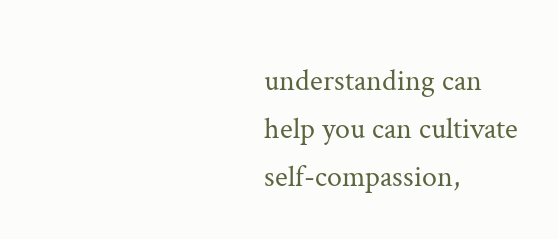understanding can help you can cultivate self-compassion,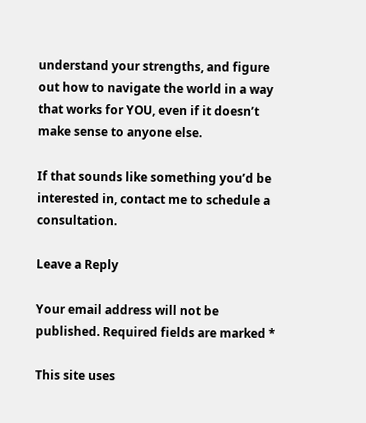understand your strengths, and figure out how to navigate the world in a way that works for YOU, even if it doesn’t make sense to anyone else.

If that sounds like something you’d be interested in, contact me to schedule a consultation.

Leave a Reply

Your email address will not be published. Required fields are marked *

This site uses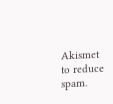Akismet to reduce spam.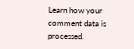Learn how your comment data is processed.